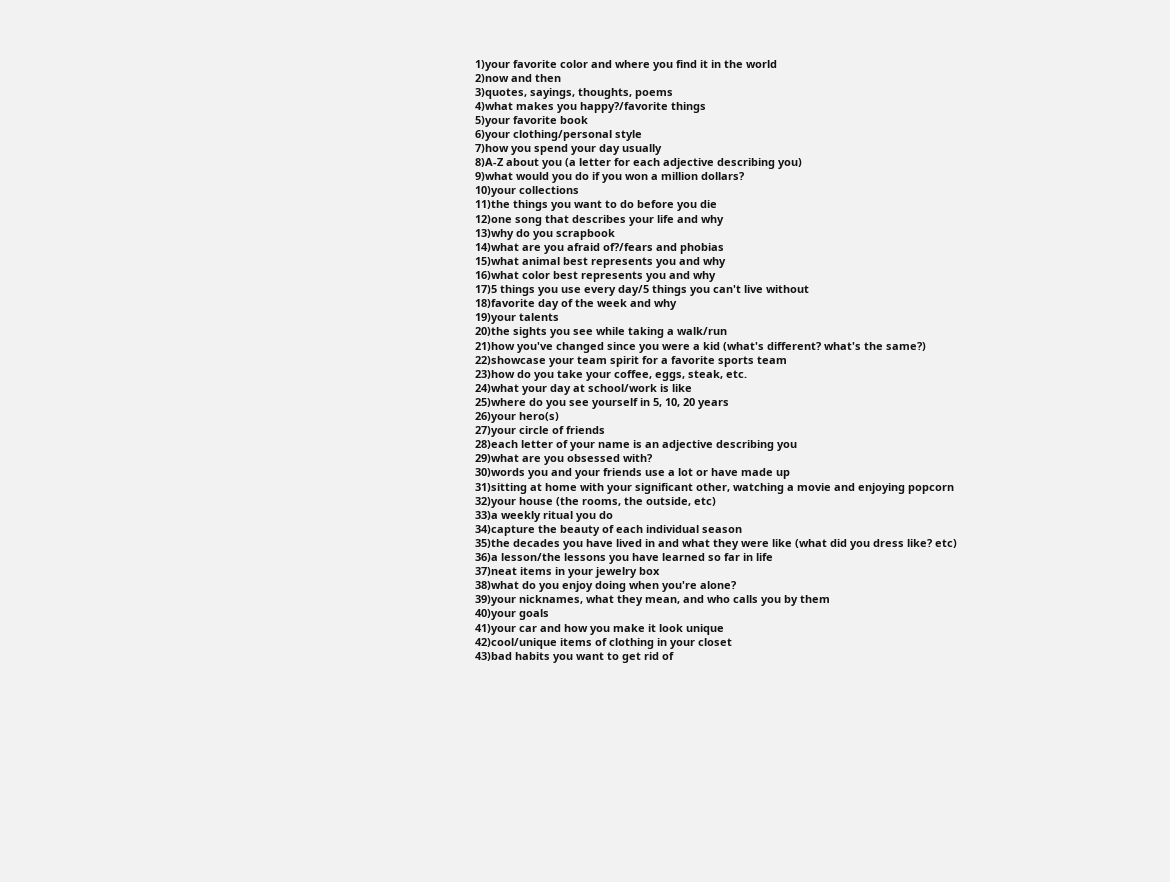1)your favorite color and where you find it in the world
2)now and then
3)quotes, sayings, thoughts, poems
4)what makes you happy?/favorite things
5)your favorite book
6)your clothing/personal style
7)how you spend your day usually
8)A-Z about you (a letter for each adjective describing you)
9)what would you do if you won a million dollars?
10)your collections
11)the things you want to do before you die
12)one song that describes your life and why
13)why do you scrapbook
14)what are you afraid of?/fears and phobias
15)what animal best represents you and why
16)what color best represents you and why
17)5 things you use every day/5 things you can't live without
18)favorite day of the week and why
19)your talents
20)the sights you see while taking a walk/run
21)how you've changed since you were a kid (what's different? what's the same?)
22)showcase your team spirit for a favorite sports team
23)how do you take your coffee, eggs, steak, etc.
24)what your day at school/work is like
25)where do you see yourself in 5, 10, 20 years
26)your hero(s)
27)your circle of friends
28)each letter of your name is an adjective describing you
29)what are you obsessed with?
30)words you and your friends use a lot or have made up
31)sitting at home with your significant other, watching a movie and enjoying popcorn
32)your house (the rooms, the outside, etc)
33)a weekly ritual you do
34)capture the beauty of each individual season
35)the decades you have lived in and what they were like (what did you dress like? etc)
36)a lesson/the lessons you have learned so far in life
37)neat items in your jewelry box
38)what do you enjoy doing when you're alone?
39)your nicknames, what they mean, and who calls you by them
40)your goals
41)your car and how you make it look unique
42)cool/unique items of clothing in your closet
43)bad habits you want to get rid of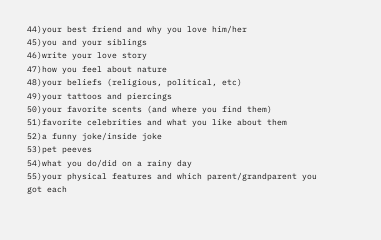44)your best friend and why you love him/her
45)you and your siblings
46)write your love story
47)how you feel about nature
48)your beliefs (religious, political, etc)
49)your tattoos and piercings
50)your favorite scents (and where you find them)
51)favorite celebrities and what you like about them
52)a funny joke/inside joke
53)pet peeves
54)what you do/did on a rainy day
55)your physical features and which parent/grandparent you got each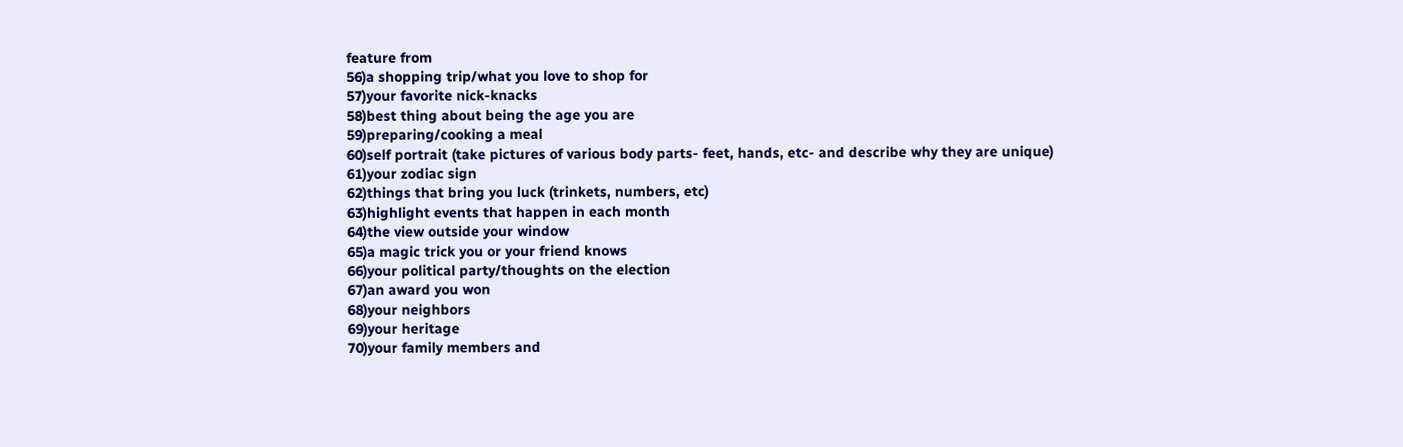feature from
56)a shopping trip/what you love to shop for
57)your favorite nick-knacks
58)best thing about being the age you are
59)preparing/cooking a meal
60)self portrait (take pictures of various body parts- feet, hands, etc- and describe why they are unique)
61)your zodiac sign
62)things that bring you luck (trinkets, numbers, etc)
63)highlight events that happen in each month
64)the view outside your window
65)a magic trick you or your friend knows
66)your political party/thoughts on the election
67)an award you won
68)your neighbors
69)your heritage
70)your family members and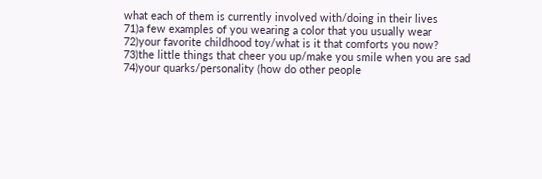what each of them is currently involved with/doing in their lives
71)a few examples of you wearing a color that you usually wear
72)your favorite childhood toy/what is it that comforts you now?
73)the little things that cheer you up/make you smile when you are sad
74)your quarks/personality (how do other people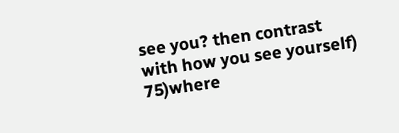see you? then contrast with how you see yourself)
75)where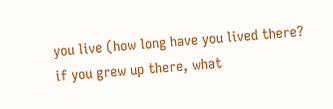you live (how long have you lived there? if you grew up there, what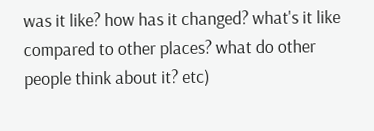was it like? how has it changed? what's it like compared to other places? what do other people think about it? etc)